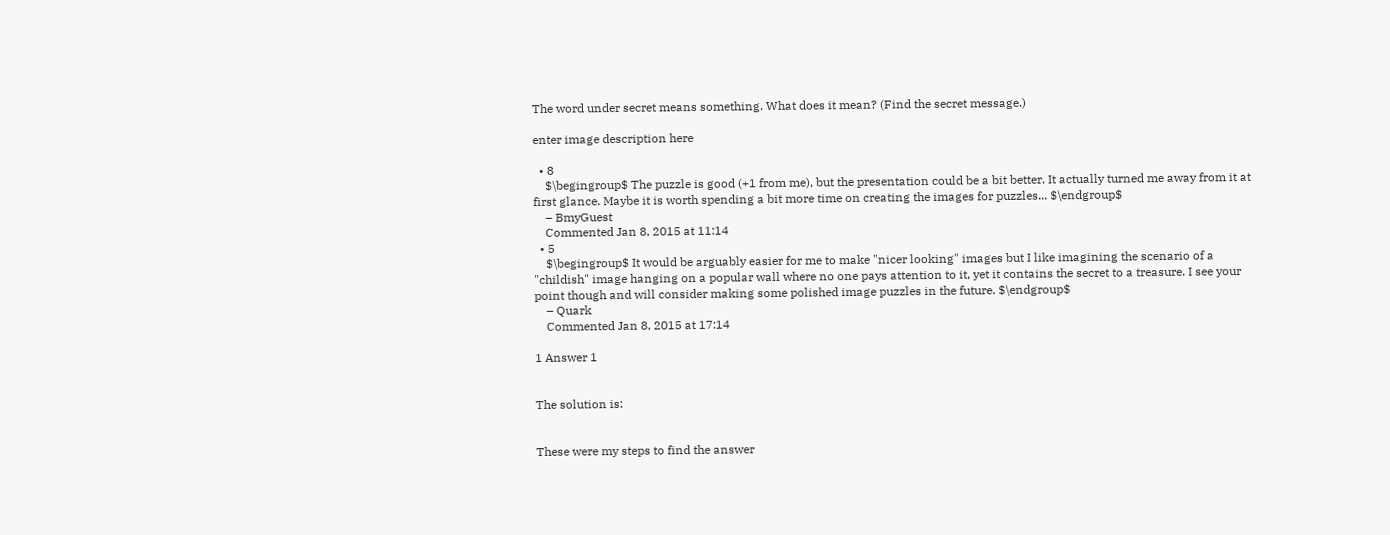The word under secret means something. What does it mean? (Find the secret message.)

enter image description here

  • 8
    $\begingroup$ The puzzle is good (+1 from me), but the presentation could be a bit better. It actually turned me away from it at first glance. Maybe it is worth spending a bit more time on creating the images for puzzles... $\endgroup$
    – BmyGuest
    Commented Jan 8, 2015 at 11:14
  • 5
    $\begingroup$ It would be arguably easier for me to make "nicer looking" images but I like imagining the scenario of a "childish" image hanging on a popular wall where no one pays attention to it, yet it contains the secret to a treasure. I see your point though and will consider making some polished image puzzles in the future. $\endgroup$
    – Quark
    Commented Jan 8, 2015 at 17:14

1 Answer 1


The solution is:


These were my steps to find the answer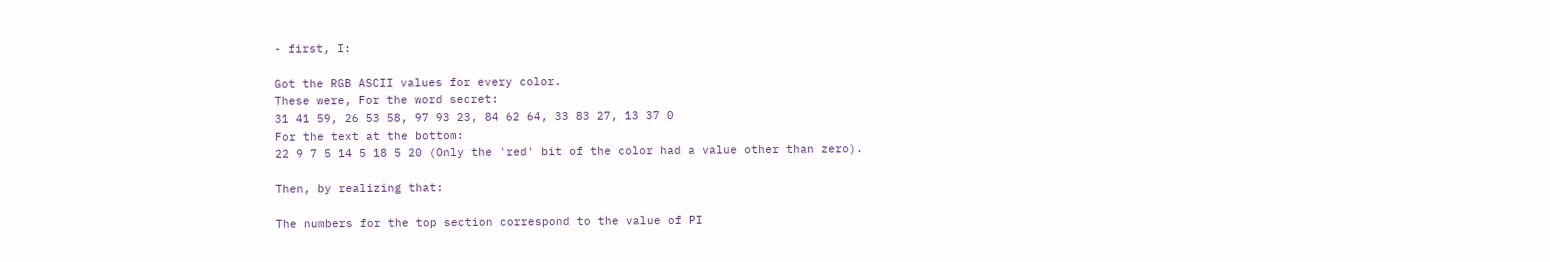- first, I:

Got the RGB ASCII values for every color.
These were, For the word secret:
31 41 59, 26 53 58, 97 93 23, 84 62 64, 33 83 27, 13 37 0
For the text at the bottom:
22 9 7 5 14 5 18 5 20 (Only the 'red' bit of the color had a value other than zero).

Then, by realizing that:

The numbers for the top section correspond to the value of PI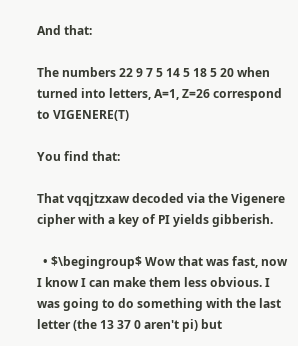And that:

The numbers 22 9 7 5 14 5 18 5 20 when turned into letters, A=1, Z=26 correspond to VIGENERE(T)

You find that:

That vqqjtzxaw decoded via the Vigenere cipher with a key of PI yields gibberish.

  • $\begingroup$ Wow that was fast, now I know I can make them less obvious. I was going to do something with the last letter (the 13 37 0 aren't pi) but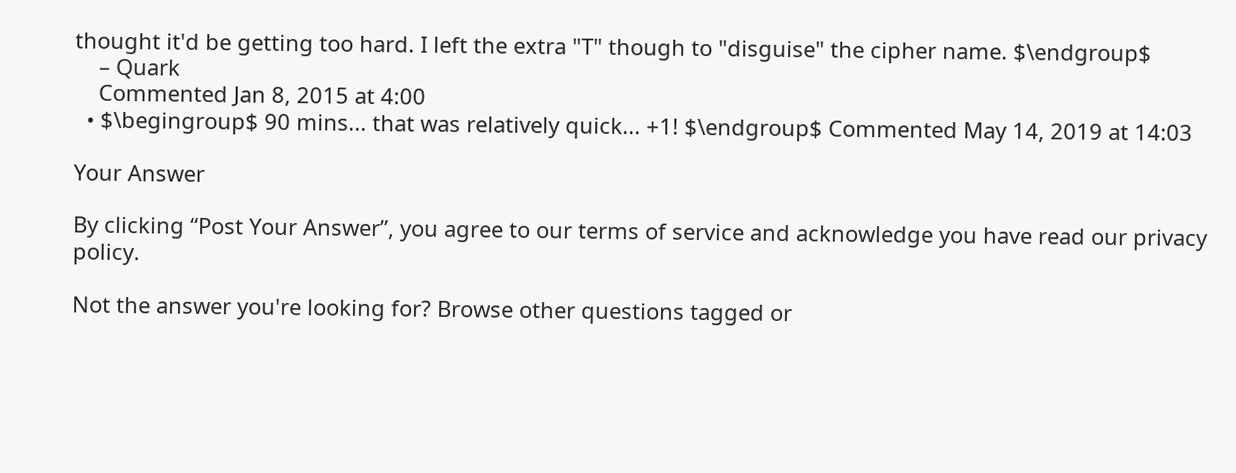thought it'd be getting too hard. I left the extra "T" though to "disguise" the cipher name. $\endgroup$
    – Quark
    Commented Jan 8, 2015 at 4:00
  • $\begingroup$ 90 mins... that was relatively quick... +1! $\endgroup$ Commented May 14, 2019 at 14:03

Your Answer

By clicking “Post Your Answer”, you agree to our terms of service and acknowledge you have read our privacy policy.

Not the answer you're looking for? Browse other questions tagged or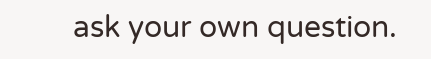ask your own question.